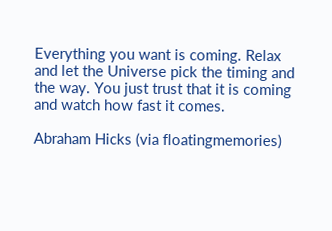Everything you want is coming. Relax and let the Universe pick the timing and the way. You just trust that it is coming and watch how fast it comes.

Abraham Hicks (via floatingmemories)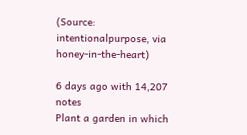(Source: intentionalpurpose, via honey-in-the-heart)

6 days ago with 14,207 notes
Plant a garden in which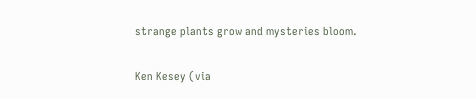strange plants grow and mysteries bloom.

Ken Kesey (via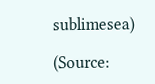sublimesea)

(Source: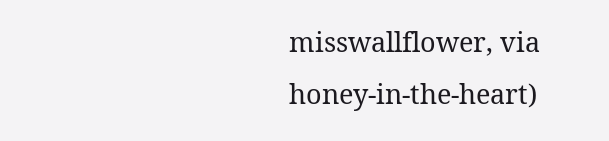misswallflower, via honey-in-the-heart)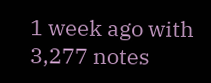1 week ago with 3,277 notes